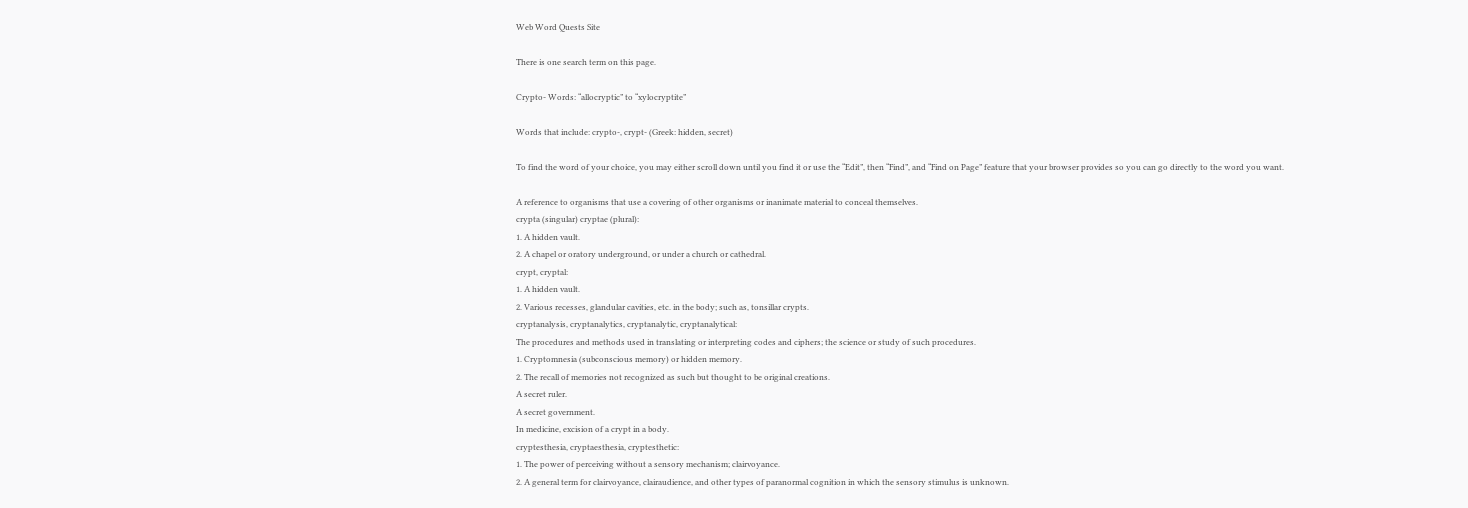Web Word Quests Site

There is one search term on this page.

Crypto- Words: “allocryptic” to “xylocryptite”

Words that include: crypto-, crypt- (Greek: hidden, secret)

To find the word of your choice, you may either scroll down until you find it or use the “Edit”, then “Find”, and “Find on Page” feature that your browser provides so you can go directly to the word you want.

A reference to organisms that use a covering of other organisms or inanimate material to conceal themselves.
crypta (singular) cryptae (plural):
1. A hidden vault.
2. A chapel or oratory underground, or under a church or cathedral.
crypt, cryptal:
1. A hidden vault.
2. Various recesses, glandular cavities, etc. in the body; such as, tonsillar crypts.
cryptanalysis, cryptanalytics, cryptanalytic, cryptanalytical:
The procedures and methods used in translating or interpreting codes and ciphers; the science or study of such procedures.
1. Cryptomnesia (subconscious memory) or hidden memory.
2. The recall of memories not recognized as such but thought to be original creations.
A secret ruler.
A secret government.
In medicine, excision of a crypt in a body.
cryptesthesia, cryptaesthesia, cryptesthetic:
1. The power of perceiving without a sensory mechanism; clairvoyance.
2. A general term for clairvoyance, clairaudience, and other types of paranormal cognition in which the sensory stimulus is unknown.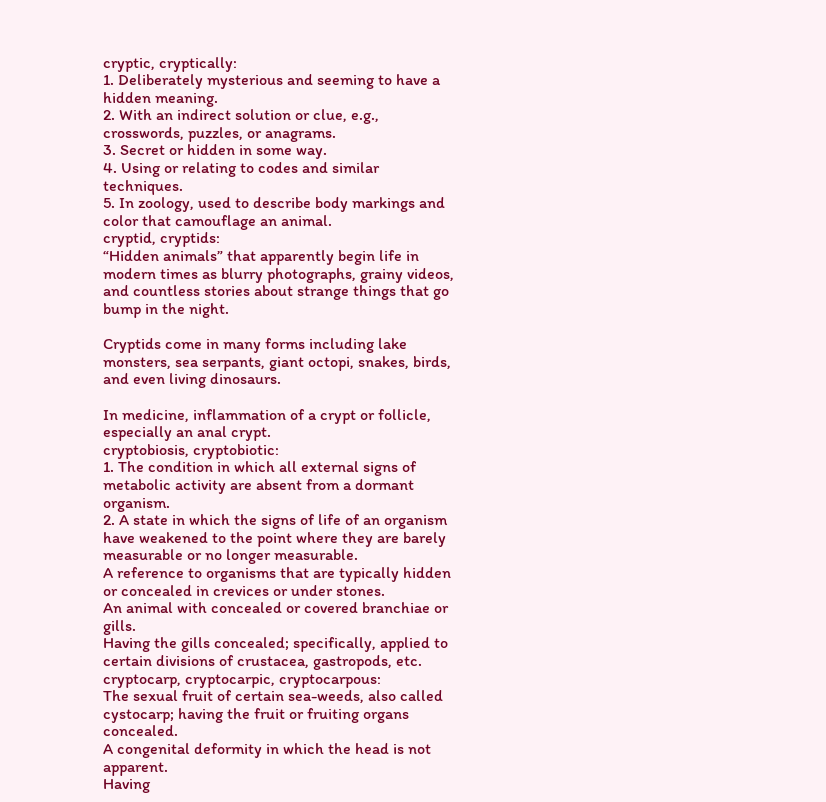cryptic, cryptically:
1. Deliberately mysterious and seeming to have a hidden meaning.
2. With an indirect solution or clue, e.g., crosswords, puzzles, or anagrams.
3. Secret or hidden in some way.
4. Using or relating to codes and similar techniques.
5. In zoology, used to describe body markings and color that camouflage an animal.
cryptid, cryptids:
“Hidden animals” that apparently begin life in modern times as blurry photographs, grainy videos, and countless stories about strange things that go bump in the night.

Cryptids come in many forms including lake monsters, sea serpants, giant octopi, snakes, birds, and even living dinosaurs.

In medicine, inflammation of a crypt or follicle, especially an anal crypt.
cryptobiosis, cryptobiotic:
1. The condition in which all external signs of metabolic activity are absent from a dormant organism.
2. A state in which the signs of life of an organism have weakened to the point where they are barely measurable or no longer measurable.
A reference to organisms that are typically hidden or concealed in crevices or under stones.
An animal with concealed or covered branchiae or gills.
Having the gills concealed; specifically, applied to certain divisions of crustacea, gastropods, etc.
cryptocarp, cryptocarpic, cryptocarpous:
The sexual fruit of certain sea-weeds, also called cystocarp; having the fruit or fruiting organs concealed.
A congenital deformity in which the head is not apparent.
Having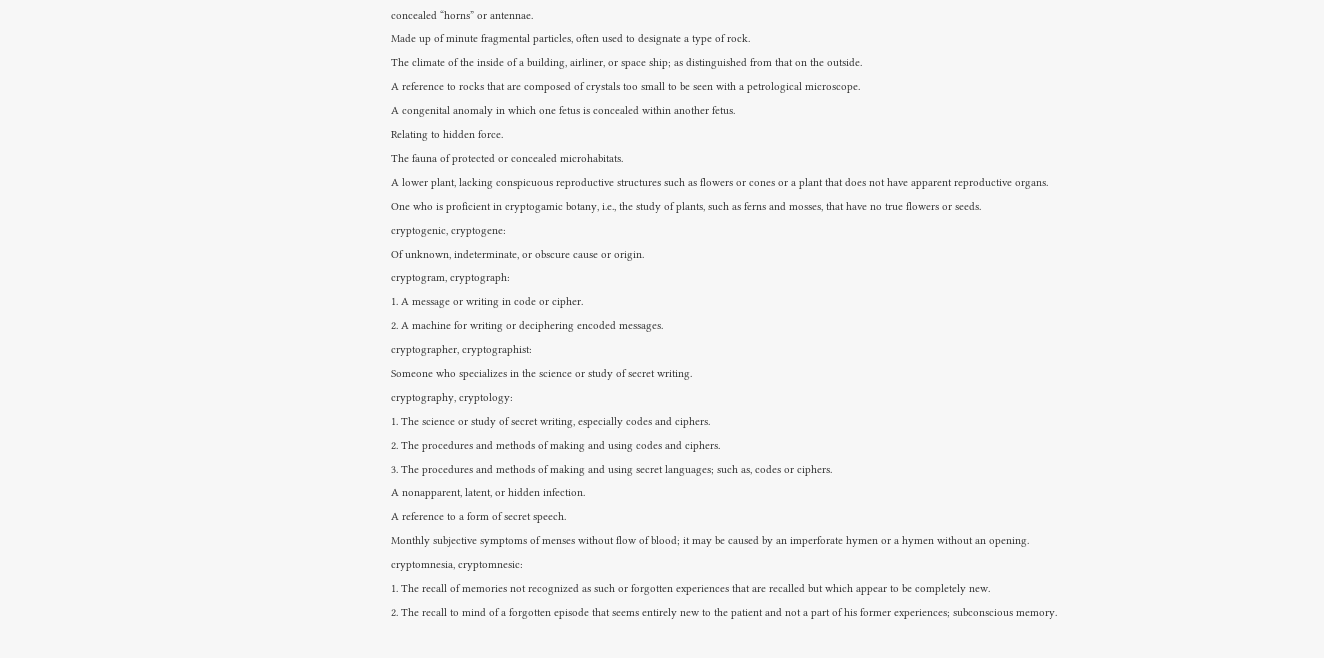concealed “horns” or antennae.
Made up of minute fragmental particles, often used to designate a type of rock.
The climate of the inside of a building, airliner, or space ship; as distinguished from that on the outside.
A reference to rocks that are composed of crystals too small to be seen with a petrological microscope.
A congenital anomaly in which one fetus is concealed within another fetus.
Relating to hidden force.
The fauna of protected or concealed microhabitats.
A lower plant, lacking conspicuous reproductive structures such as flowers or cones or a plant that does not have apparent reproductive organs.
One who is proficient in cryptogamic botany, i.e., the study of plants, such as ferns and mosses, that have no true flowers or seeds.
cryptogenic, cryptogene:
Of unknown, indeterminate, or obscure cause or origin.
cryptogram, cryptograph:
1. A message or writing in code or cipher.
2. A machine for writing or deciphering encoded messages.
cryptographer, cryptographist:
Someone who specializes in the science or study of secret writing.
cryptography, cryptology:
1. The science or study of secret writing, especially codes and ciphers.
2. The procedures and methods of making and using codes and ciphers.
3. The procedures and methods of making and using secret languages; such as, codes or ciphers.
A nonapparent, latent, or hidden infection.
A reference to a form of secret speech.
Monthly subjective symptoms of menses without flow of blood; it may be caused by an imperforate hymen or a hymen without an opening.
cryptomnesia, cryptomnesic:
1. The recall of memories not recognized as such or forgotten experiences that are recalled but which appear to be completely new.
2. The recall to mind of a forgotten episode that seems entirely new to the patient and not a part of his former experiences; subconscious memory.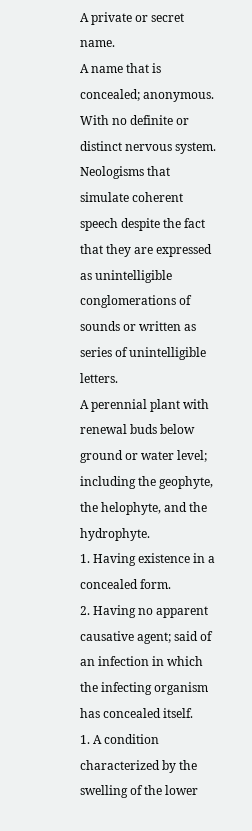A private or secret name.
A name that is concealed; anonymous.
With no definite or distinct nervous system.
Neologisms that simulate coherent speech despite the fact that they are expressed as unintelligible conglomerations of sounds or written as series of unintelligible letters.
A perennial plant with renewal buds below ground or water level; including the geophyte, the helophyte, and the hydrophyte.
1. Having existence in a concealed form.
2. Having no apparent causative agent; said of an infection in which the infecting organism has concealed itself.
1. A condition characterized by the swelling of the lower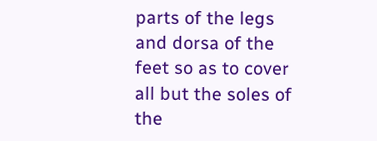parts of the legs and dorsa of the feet so as to cover all but the soles of the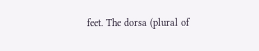feet. The dorsa (plural of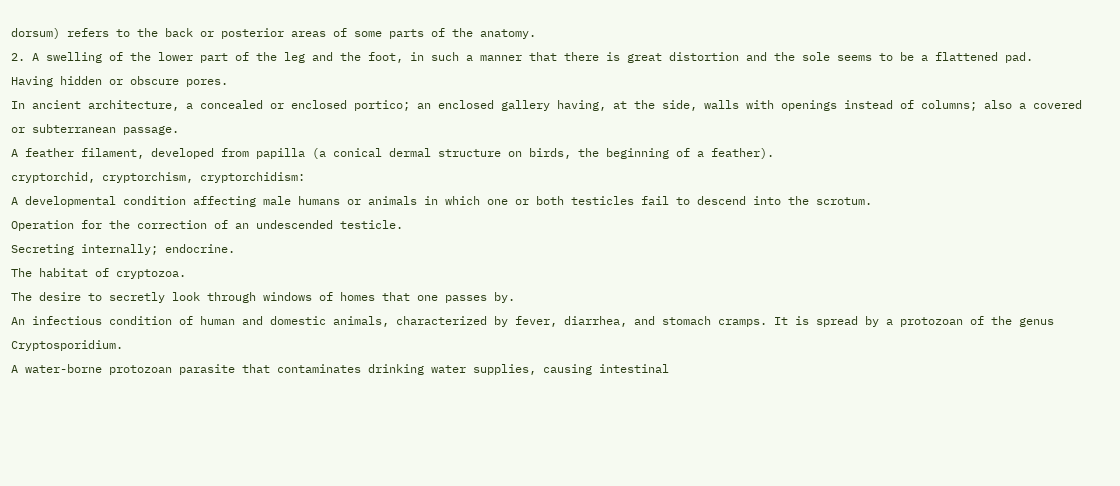dorsum) refers to the back or posterior areas of some parts of the anatomy.
2. A swelling of the lower part of the leg and the foot, in such a manner that there is great distortion and the sole seems to be a flattened pad.
Having hidden or obscure pores.
In ancient architecture, a concealed or enclosed portico; an enclosed gallery having, at the side, walls with openings instead of columns; also a covered or subterranean passage.
A feather filament, developed from papilla (a conical dermal structure on birds, the beginning of a feather).
cryptorchid, cryptorchism, cryptorchidism:
A developmental condition affecting male humans or animals in which one or both testicles fail to descend into the scrotum.
Operation for the correction of an undescended testicle.
Secreting internally; endocrine.
The habitat of cryptozoa.
The desire to secretly look through windows of homes that one passes by.
An infectious condition of human and domestic animals, characterized by fever, diarrhea, and stomach cramps. It is spread by a protozoan of the genus Cryptosporidium.
A water-borne protozoan parasite that contaminates drinking water supplies, causing intestinal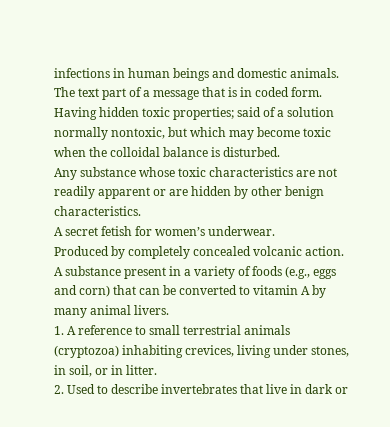infections in human beings and domestic animals.
The text part of a message that is in coded form.
Having hidden toxic properties; said of a solution normally nontoxic, but which may become toxic when the colloidal balance is disturbed.
Any substance whose toxic characteristics are not readily apparent or are hidden by other benign characteristics.
A secret fetish for women’s underwear.
Produced by completely concealed volcanic action.
A substance present in a variety of foods (e.g., eggs and corn) that can be converted to vitamin A by many animal livers.
1. A reference to small terrestrial animals (cryptozoa) inhabiting crevices, living under stones, in soil, or in litter.
2. Used to describe invertebrates that live in dark or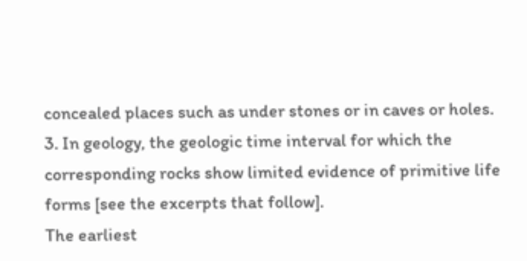concealed places such as under stones or in caves or holes.
3. In geology, the geologic time interval for which the corresponding rocks show limited evidence of primitive life forms [see the excerpts that follow].
The earliest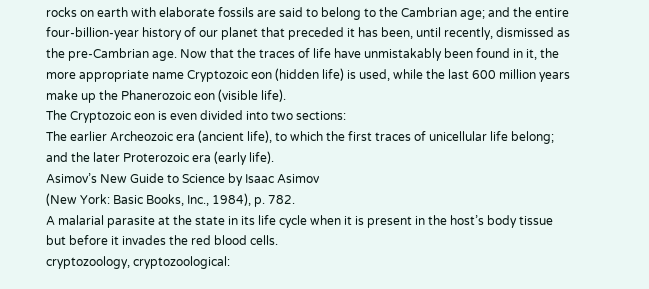rocks on earth with elaborate fossils are said to belong to the Cambrian age; and the entire four-billion-year history of our planet that preceded it has been, until recently, dismissed as the pre-Cambrian age. Now that the traces of life have unmistakably been found in it, the more appropriate name Cryptozoic eon (hidden life) is used, while the last 600 million years make up the Phanerozoic eon (visible life).
The Cryptozoic eon is even divided into two sections:
The earlier Archeozoic era (ancient life), to which the first traces of unicellular life belong; and the later Proterozoic era (early life).
Asimov’s New Guide to Science by Isaac Asimov
(New York: Basic Books, Inc., 1984), p. 782.
A malarial parasite at the state in its life cycle when it is present in the host’s body tissue but before it invades the red blood cells.
cryptozoology, cryptozoological: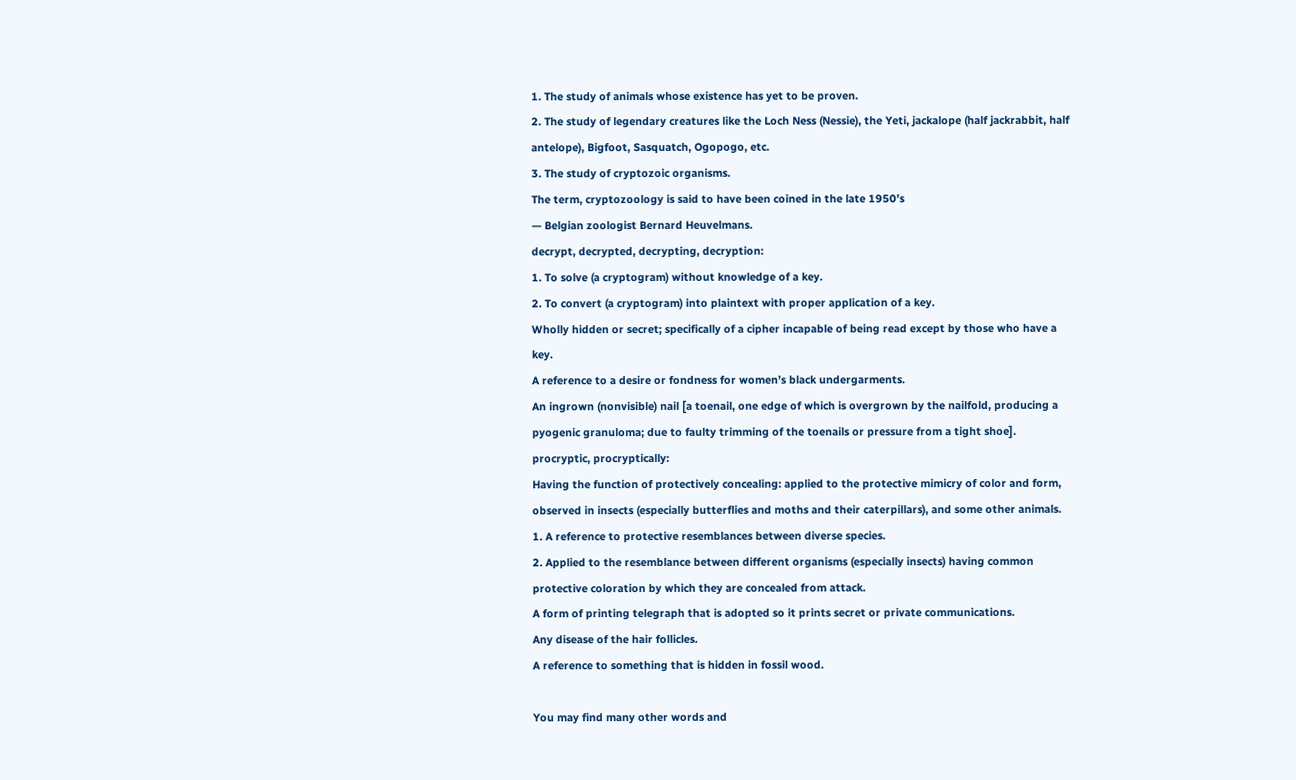1. The study of animals whose existence has yet to be proven.
2. The study of legendary creatures like the Loch Ness (Nessie), the Yeti, jackalope (half jackrabbit, half antelope), Bigfoot, Sasquatch, Ogopogo, etc.
3. The study of cryptozoic organisms.
The term, cryptozoology is said to have been coined in the late 1950’s
— Belgian zoologist Bernard Heuvelmans.
decrypt, decrypted, decrypting, decryption:
1. To solve (a cryptogram) without knowledge of a key.
2. To convert (a cryptogram) into plaintext with proper application of a key.
Wholly hidden or secret; specifically of a cipher incapable of being read except by those who have a key.
A reference to a desire or fondness for women’s black undergarments.
An ingrown (nonvisible) nail [a toenail, one edge of which is overgrown by the nailfold, producing a pyogenic granuloma; due to faulty trimming of the toenails or pressure from a tight shoe].
procryptic, procryptically:
Having the function of protectively concealing: applied to the protective mimicry of color and form, observed in insects (especially butterflies and moths and their caterpillars), and some other animals.
1. A reference to protective resemblances between diverse species.
2. Applied to the resemblance between different organisms (especially insects) having common protective coloration by which they are concealed from attack.
A form of printing telegraph that is adopted so it prints secret or private communications.
Any disease of the hair follicles.
A reference to something that is hidden in fossil wood.

You may find many other words and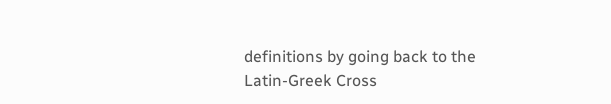definitions by going back to the Latin-Greek Cross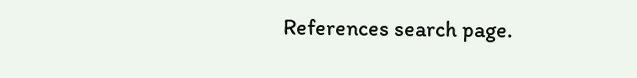References search page.